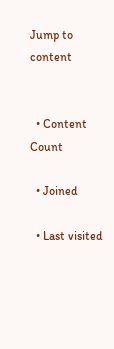Jump to content


  • Content Count

  • Joined

  • Last visited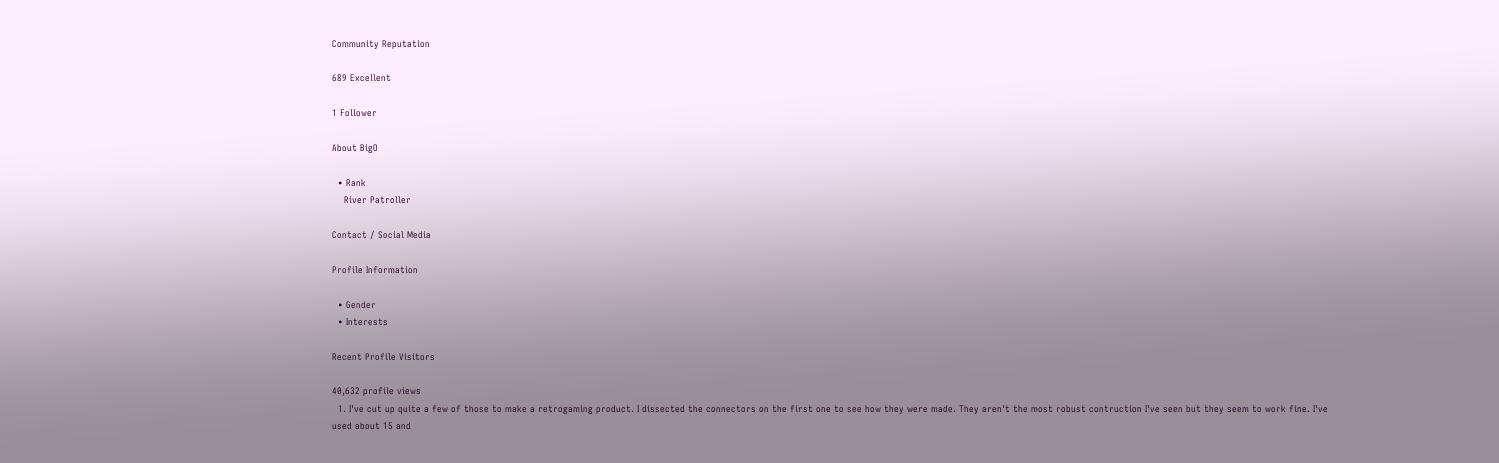Community Reputation

689 Excellent

1 Follower

About BigO

  • Rank
    River Patroller

Contact / Social Media

Profile Information

  • Gender
  • Interests

Recent Profile Visitors

40,632 profile views
  1. I've cut up quite a few of those to make a retrogaming product. I dissected the connectors on the first one to see how they were made. They aren't the most robust contruction I've seen but they seem to work fine. I've used about 15 and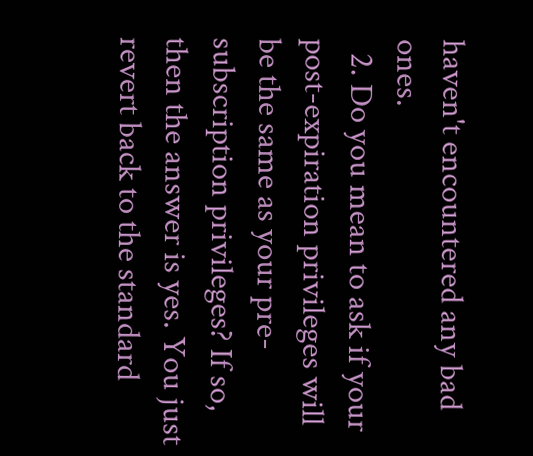haven't encountered any bad ones.
  2. Do you mean to ask if your post-expiration privileges will be the same as your pre-subscription privileges? If so, then the answer is yes. You just revert back to the standard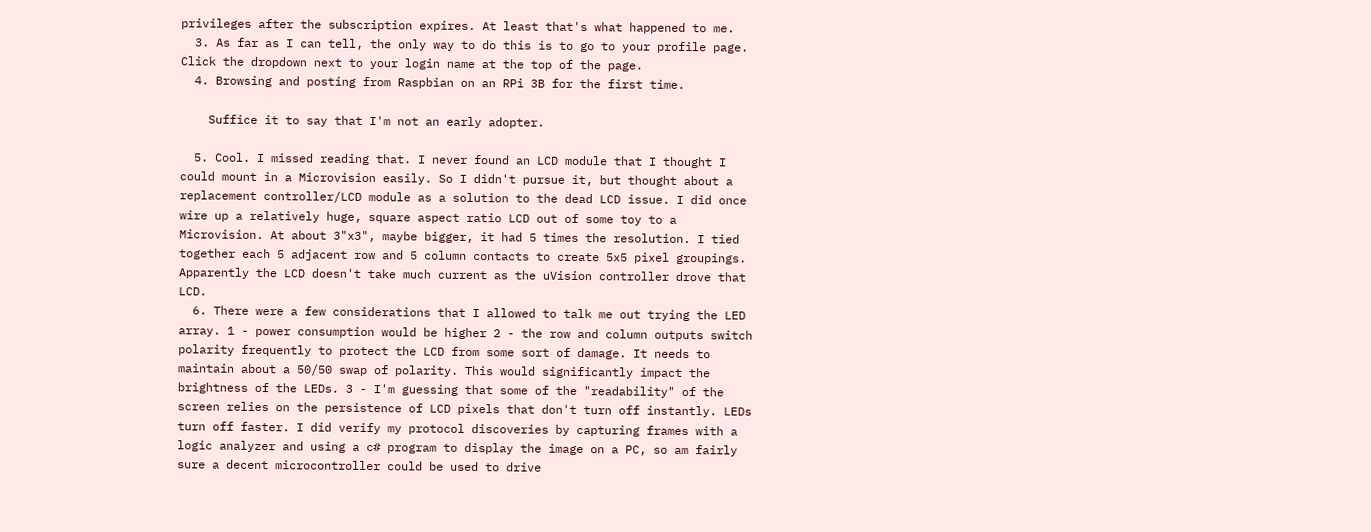privileges after the subscription expires. At least that's what happened to me.
  3. As far as I can tell, the only way to do this is to go to your profile page. Click the dropdown next to your login name at the top of the page.
  4. Browsing and posting from Raspbian on an RPi 3B for the first time.

    Suffice it to say that I'm not an early adopter.

  5. Cool. I missed reading that. I never found an LCD module that I thought I could mount in a Microvision easily. So I didn't pursue it, but thought about a replacement controller/LCD module as a solution to the dead LCD issue. I did once wire up a relatively huge, square aspect ratio LCD out of some toy to a Microvision. At about 3"x3", maybe bigger, it had 5 times the resolution. I tied together each 5 adjacent row and 5 column contacts to create 5x5 pixel groupings. Apparently the LCD doesn't take much current as the uVision controller drove that LCD.
  6. There were a few considerations that I allowed to talk me out trying the LED array. 1 - power consumption would be higher 2 - the row and column outputs switch polarity frequently to protect the LCD from some sort of damage. It needs to maintain about a 50/50 swap of polarity. This would significantly impact the brightness of the LEDs. 3 - I'm guessing that some of the "readability" of the screen relies on the persistence of LCD pixels that don't turn off instantly. LEDs turn off faster. I did verify my protocol discoveries by capturing frames with a logic analyzer and using a c# program to display the image on a PC, so am fairly sure a decent microcontroller could be used to drive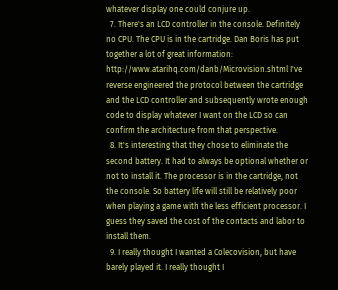whatever display one could conjure up.
  7. There's an LCD controller in the console. Definitely no CPU. The CPU is in the cartridge. Dan Boris has put together a lot of great information: http://www.atarihq.com/danb/Microvision.shtml I've reverse engineered the protocol between the cartridge and the LCD controller and subsequently wrote enough code to display whatever I want on the LCD so can confirm the architecture from that perspective.
  8. It's interesting that they chose to eliminate the second battery. It had to always be optional whether or not to install it. The processor is in the cartridge, not the console. So battery life will still be relatively poor when playing a game with the less efficient processor. I guess they saved the cost of the contacts and labor to install them.
  9. I really thought I wanted a Colecovision, but have barely played it. I really thought I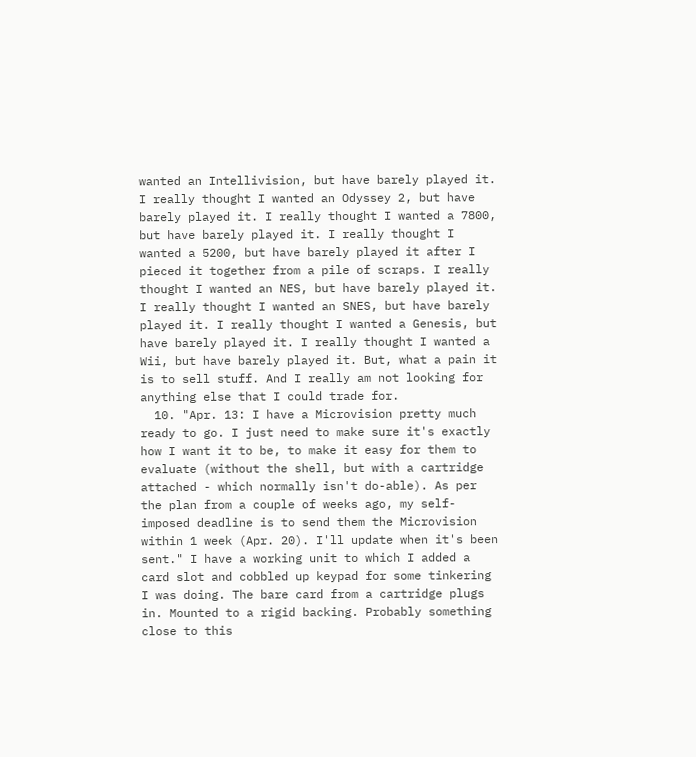wanted an Intellivision, but have barely played it. I really thought I wanted an Odyssey 2, but have barely played it. I really thought I wanted a 7800, but have barely played it. I really thought I wanted a 5200, but have barely played it after I pieced it together from a pile of scraps. I really thought I wanted an NES, but have barely played it. I really thought I wanted an SNES, but have barely played it. I really thought I wanted a Genesis, but have barely played it. I really thought I wanted a Wii, but have barely played it. But, what a pain it is to sell stuff. And I really am not looking for anything else that I could trade for.
  10. "Apr. 13: I have a Microvision pretty much ready to go. I just need to make sure it's exactly how I want it to be, to make it easy for them to evaluate (without the shell, but with a cartridge attached - which normally isn't do-able). As per the plan from a couple of weeks ago, my self-imposed deadline is to send them the Microvision within 1 week (Apr. 20). I'll update when it's been sent." I have a working unit to which I added a card slot and cobbled up keypad for some tinkering I was doing. The bare card from a cartridge plugs in. Mounted to a rigid backing. Probably something close to this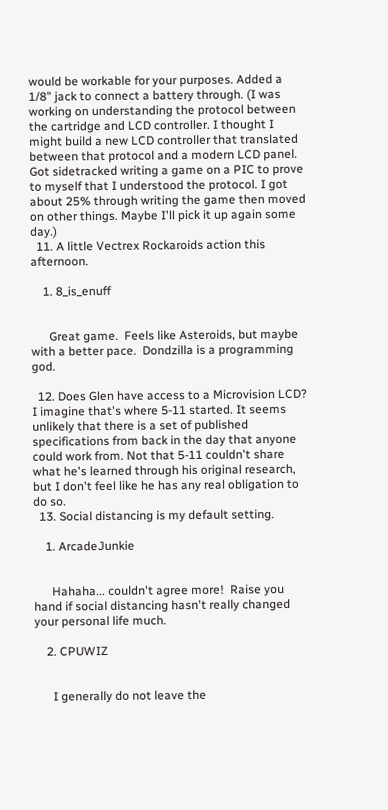would be workable for your purposes. Added a 1/8" jack to connect a battery through. (I was working on understanding the protocol between the cartridge and LCD controller. I thought I might build a new LCD controller that translated between that protocol and a modern LCD panel. Got sidetracked writing a game on a PIC to prove to myself that I understood the protocol. I got about 25% through writing the game then moved on other things. Maybe I'll pick it up again some day.)
  11. A little Vectrex Rockaroids action this afternoon.

    1. 8_is_enuff


      Great game.  Feels like Asteroids, but maybe with a better pace.  Dondzilla is a programming god.

  12. Does Glen have access to a Microvision LCD? I imagine that's where 5-11 started. It seems unlikely that there is a set of published specifications from back in the day that anyone could work from. Not that 5-11 couldn't share what he's learned through his original research, but I don't feel like he has any real obligation to do so.
  13. Social distancing is my default setting.

    1. ArcadeJunkie


      Hahaha... couldn't agree more!  Raise you hand if social distancing hasn't really changed your personal life much.

    2. CPUWIZ


      I generally do not leave the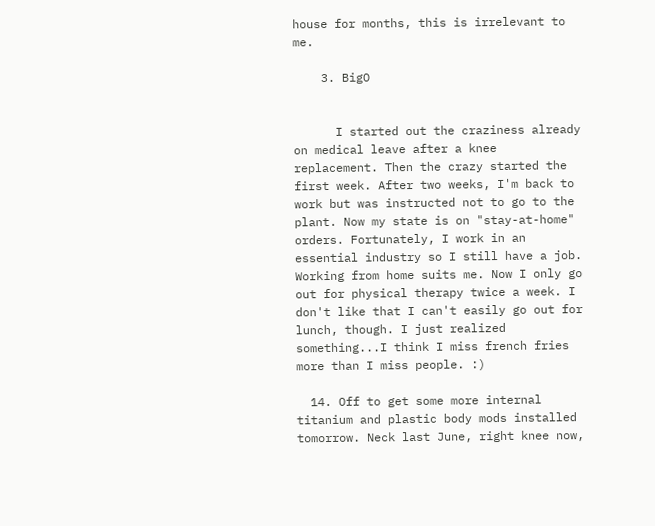house for months, this is irrelevant to me.

    3. BigO


      I started out the craziness already on medical leave after a knee replacement. Then the crazy started the first week. After two weeks, I'm back to work but was instructed not to go to the plant. Now my state is on "stay-at-home" orders. Fortunately, I work in an essential industry so I still have a job. Working from home suits me. Now I only go out for physical therapy twice a week. I don't like that I can't easily go out for lunch, though. I just realized something...I think I miss french fries more than I miss people. :)

  14. Off to get some more internal titanium and plastic body mods installed tomorrow. Neck last June, right knee now,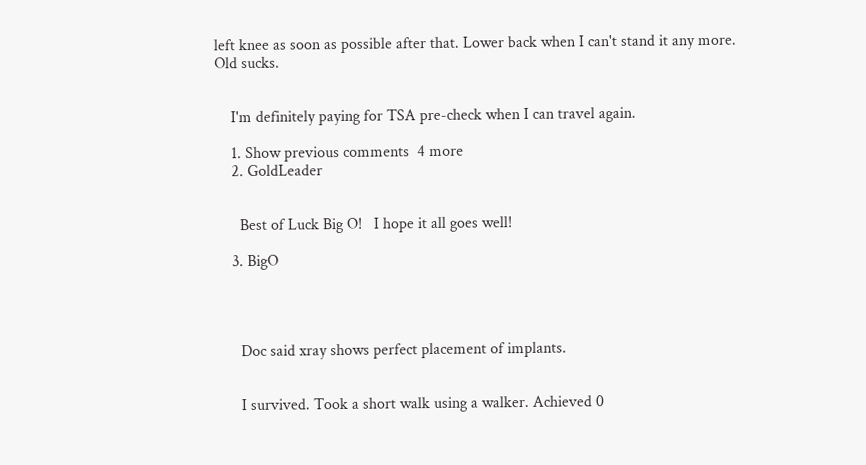left knee as soon as possible after that. Lower back when I can't stand it any more. Old sucks.


    I'm definitely paying for TSA pre-check when I can travel again.

    1. Show previous comments  4 more
    2. GoldLeader


      Best of Luck Big O!   I hope it all goes well!

    3. BigO




      Doc said xray shows perfect placement of implants.


      I survived. Took a short walk using a walker. Achieved 0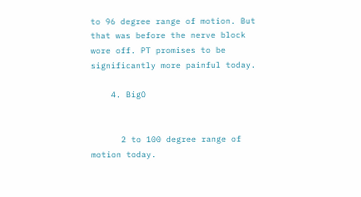to 96 degree range of motion. But that was before the nerve block wore off. PT promises to be significantly more painful today.

    4. BigO


      2 to 100 degree range of motion today.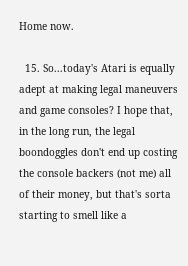Home now.

  15. So...today's Atari is equally adept at making legal maneuvers and game consoles? I hope that, in the long run, the legal boondoggles don't end up costing the console backers (not me) all of their money, but that's sorta starting to smell like a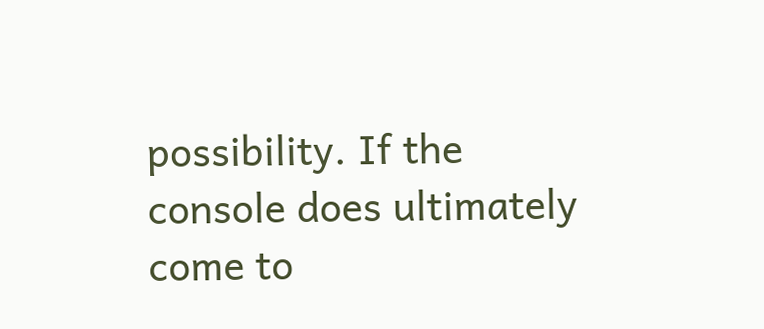possibility. If the console does ultimately come to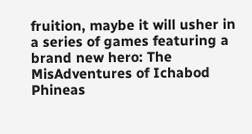fruition, maybe it will usher in a series of games featuring a brand new hero: The MisAdventures of Ichabod Phineas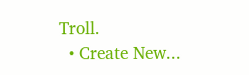Troll.
  • Create New...